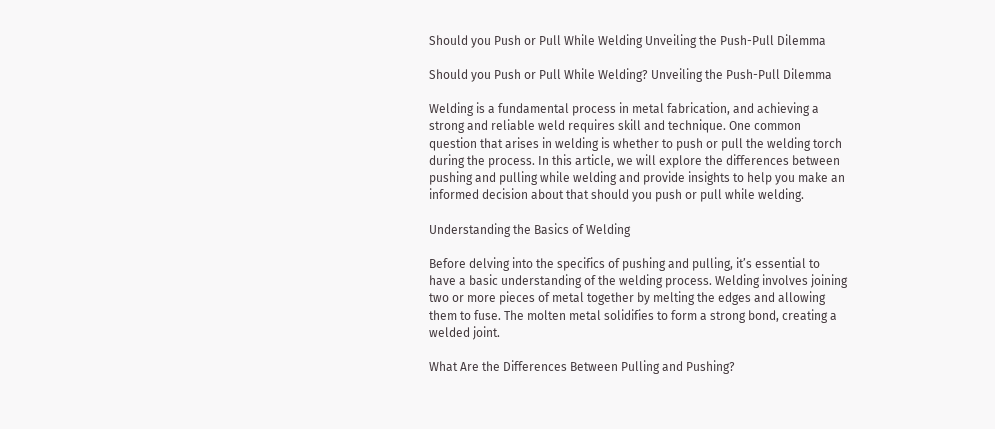Should you Push or Pull While Welding Unveiling the Push-Pull Dilemma

Should you Push or Pull While Welding? Unveiling the Push-Pull Dilemma

Welding is a fundamental process in metal fabrication, and achieving a strong and reliable weld requires skill and technique. One common question that arises in welding is whether to push or pull the welding torch during the process. In this article, we will explore the differences between pushing and pulling while welding and provide insights to help you make an informed decision about that should you push or pull while welding.

Understanding the Basics of Welding

Before delving into the specifics of pushing and pulling, it’s essential to have a basic understanding of the welding process. Welding involves joining two or more pieces of metal together by melting the edges and allowing them to fuse. The molten metal solidifies to form a strong bond, creating a welded joint.

What Are the Differences Between Pulling and Pushing?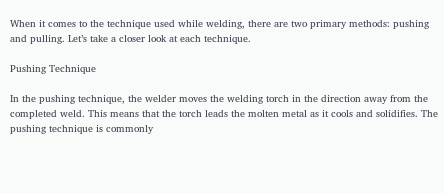When it comes to the technique used while welding, there are two primary methods: pushing and pulling. Let’s take a closer look at each technique.

Pushing Technique

In the pushing technique, the welder moves the welding torch in the direction away from the completed weld. This means that the torch leads the molten metal as it cools and solidifies. The pushing technique is commonly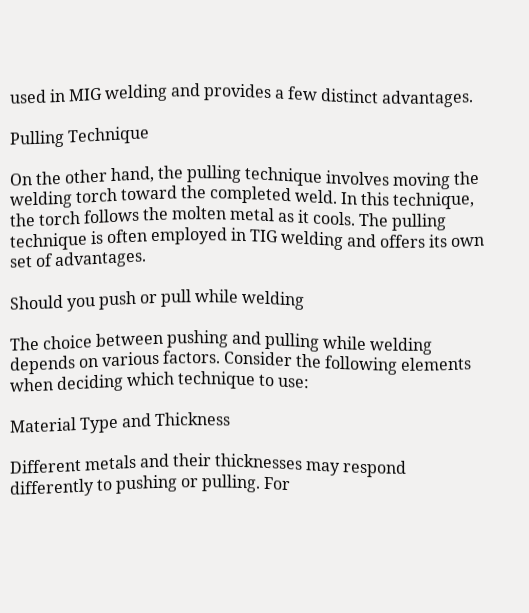used in MIG welding and provides a few distinct advantages.

Pulling Technique

On the other hand, the pulling technique involves moving the welding torch toward the completed weld. In this technique, the torch follows the molten metal as it cools. The pulling technique is often employed in TIG welding and offers its own set of advantages.

Should you push or pull while welding

The choice between pushing and pulling while welding depends on various factors. Consider the following elements when deciding which technique to use:

Material Type and Thickness

Different metals and their thicknesses may respond differently to pushing or pulling. For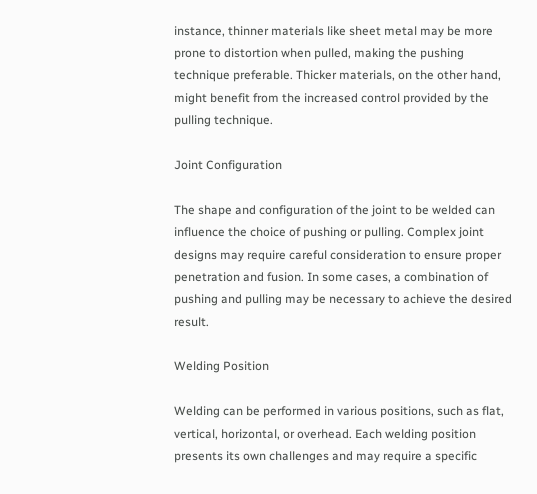instance, thinner materials like sheet metal may be more prone to distortion when pulled, making the pushing technique preferable. Thicker materials, on the other hand, might benefit from the increased control provided by the pulling technique.

Joint Configuration

The shape and configuration of the joint to be welded can influence the choice of pushing or pulling. Complex joint designs may require careful consideration to ensure proper penetration and fusion. In some cases, a combination of pushing and pulling may be necessary to achieve the desired result.

Welding Position

Welding can be performed in various positions, such as flat, vertical, horizontal, or overhead. Each welding position presents its own challenges and may require a specific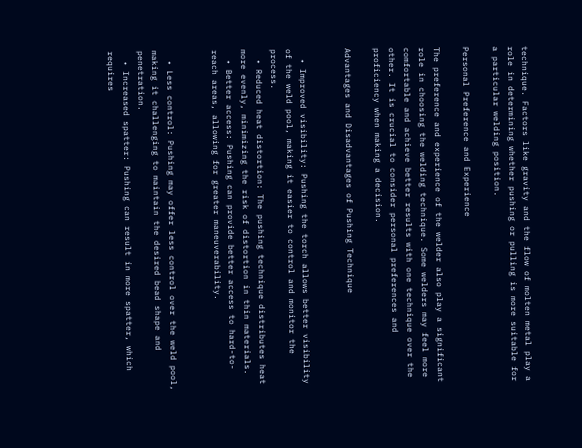technique. Factors like gravity and the flow of molten metal play a role in determining whether pushing or pulling is more suitable for a particular welding position.

Personal Preference and Experience

The preference and experience of the welder also play a significant role in choosing the welding technique. Some welders may feel more comfortable and achieve better results with one technique over the other. It is crucial to consider personal preferences and proficiency when making a decision.

Advantages and Disadvantages of Pushing Technique


  • Improved visibility: Pushing the torch allows better visibility of the weld pool, making it easier to control and monitor the process.
  • Reduced heat distortion: The pushing technique distributes heat more evenly, minimizing the risk of distortion in thin materials.
  • Better access: Pushing can provide better access to hard-to-reach areas, allowing for greater maneuverability.


  • Less control: Pushing may offer less control over the weld pool, making it challenging to maintain the desired bead shape and penetration.
  • Increased spatter: Pushing can result in more spatter, which requires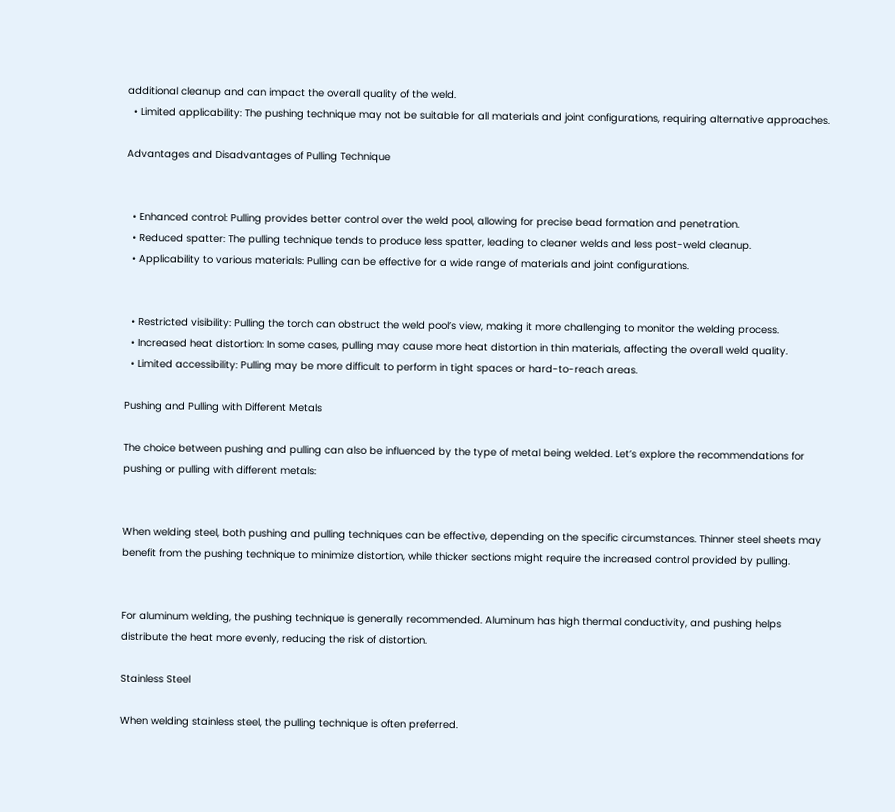additional cleanup and can impact the overall quality of the weld.
  • Limited applicability: The pushing technique may not be suitable for all materials and joint configurations, requiring alternative approaches.

Advantages and Disadvantages of Pulling Technique


  • Enhanced control: Pulling provides better control over the weld pool, allowing for precise bead formation and penetration.
  • Reduced spatter: The pulling technique tends to produce less spatter, leading to cleaner welds and less post-weld cleanup.
  • Applicability to various materials: Pulling can be effective for a wide range of materials and joint configurations.


  • Restricted visibility: Pulling the torch can obstruct the weld pool’s view, making it more challenging to monitor the welding process.
  • Increased heat distortion: In some cases, pulling may cause more heat distortion in thin materials, affecting the overall weld quality.
  • Limited accessibility: Pulling may be more difficult to perform in tight spaces or hard-to-reach areas.

Pushing and Pulling with Different Metals

The choice between pushing and pulling can also be influenced by the type of metal being welded. Let’s explore the recommendations for pushing or pulling with different metals:


When welding steel, both pushing and pulling techniques can be effective, depending on the specific circumstances. Thinner steel sheets may benefit from the pushing technique to minimize distortion, while thicker sections might require the increased control provided by pulling.


For aluminum welding, the pushing technique is generally recommended. Aluminum has high thermal conductivity, and pushing helps distribute the heat more evenly, reducing the risk of distortion.

Stainless Steel

When welding stainless steel, the pulling technique is often preferred.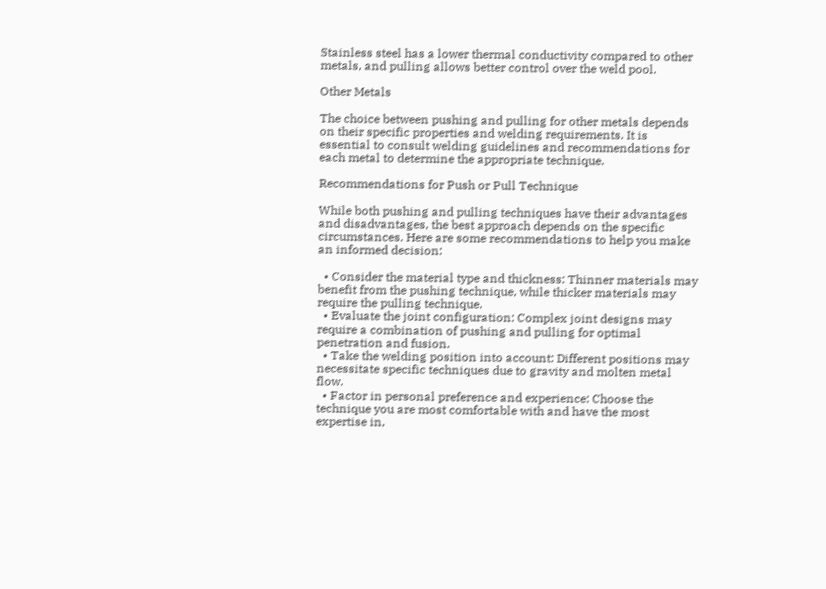Stainless steel has a lower thermal conductivity compared to other metals, and pulling allows better control over the weld pool.

Other Metals

The choice between pushing and pulling for other metals depends on their specific properties and welding requirements. It is essential to consult welding guidelines and recommendations for each metal to determine the appropriate technique.

Recommendations for Push or Pull Technique

While both pushing and pulling techniques have their advantages and disadvantages, the best approach depends on the specific circumstances. Here are some recommendations to help you make an informed decision:

  • Consider the material type and thickness: Thinner materials may benefit from the pushing technique, while thicker materials may require the pulling technique.
  • Evaluate the joint configuration: Complex joint designs may require a combination of pushing and pulling for optimal penetration and fusion.
  • Take the welding position into account: Different positions may necessitate specific techniques due to gravity and molten metal flow.
  • Factor in personal preference and experience: Choose the technique you are most comfortable with and have the most expertise in,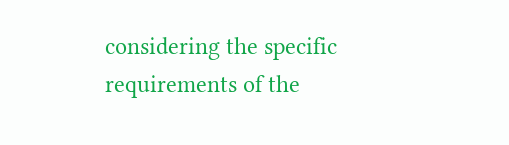considering the specific requirements of the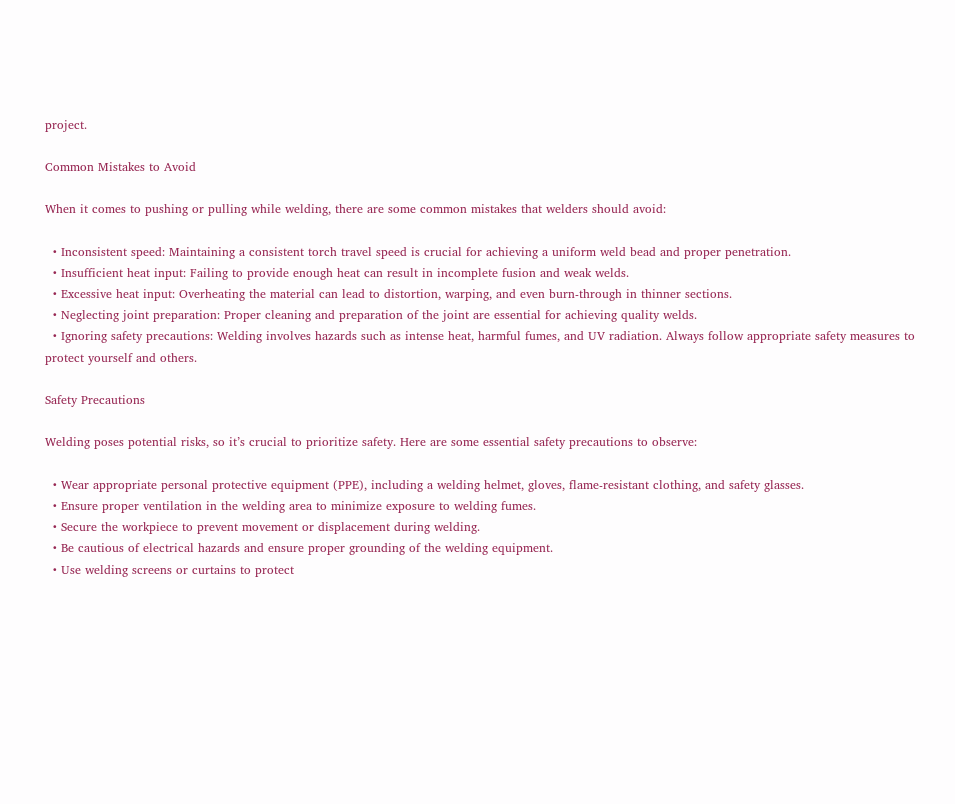project.

Common Mistakes to Avoid

When it comes to pushing or pulling while welding, there are some common mistakes that welders should avoid:

  • Inconsistent speed: Maintaining a consistent torch travel speed is crucial for achieving a uniform weld bead and proper penetration.
  • Insufficient heat input: Failing to provide enough heat can result in incomplete fusion and weak welds.
  • Excessive heat input: Overheating the material can lead to distortion, warping, and even burn-through in thinner sections.
  • Neglecting joint preparation: Proper cleaning and preparation of the joint are essential for achieving quality welds.
  • Ignoring safety precautions: Welding involves hazards such as intense heat, harmful fumes, and UV radiation. Always follow appropriate safety measures to protect yourself and others.

Safety Precautions

Welding poses potential risks, so it’s crucial to prioritize safety. Here are some essential safety precautions to observe:

  • Wear appropriate personal protective equipment (PPE), including a welding helmet, gloves, flame-resistant clothing, and safety glasses.
  • Ensure proper ventilation in the welding area to minimize exposure to welding fumes.
  • Secure the workpiece to prevent movement or displacement during welding.
  • Be cautious of electrical hazards and ensure proper grounding of the welding equipment.
  • Use welding screens or curtains to protect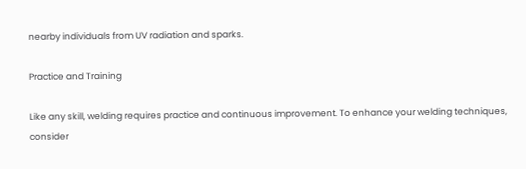nearby individuals from UV radiation and sparks.

Practice and Training

Like any skill, welding requires practice and continuous improvement. To enhance your welding techniques, consider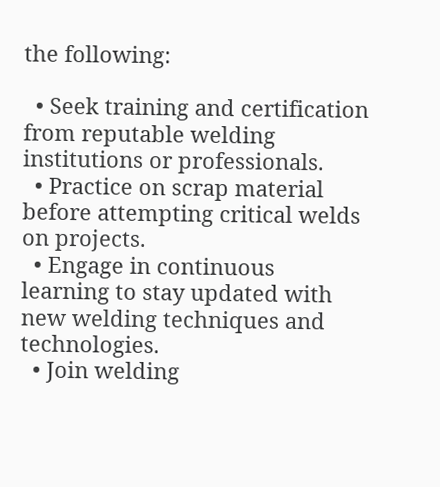the following:

  • Seek training and certification from reputable welding institutions or professionals.
  • Practice on scrap material before attempting critical welds on projects.
  • Engage in continuous learning to stay updated with new welding techniques and technologies.
  • Join welding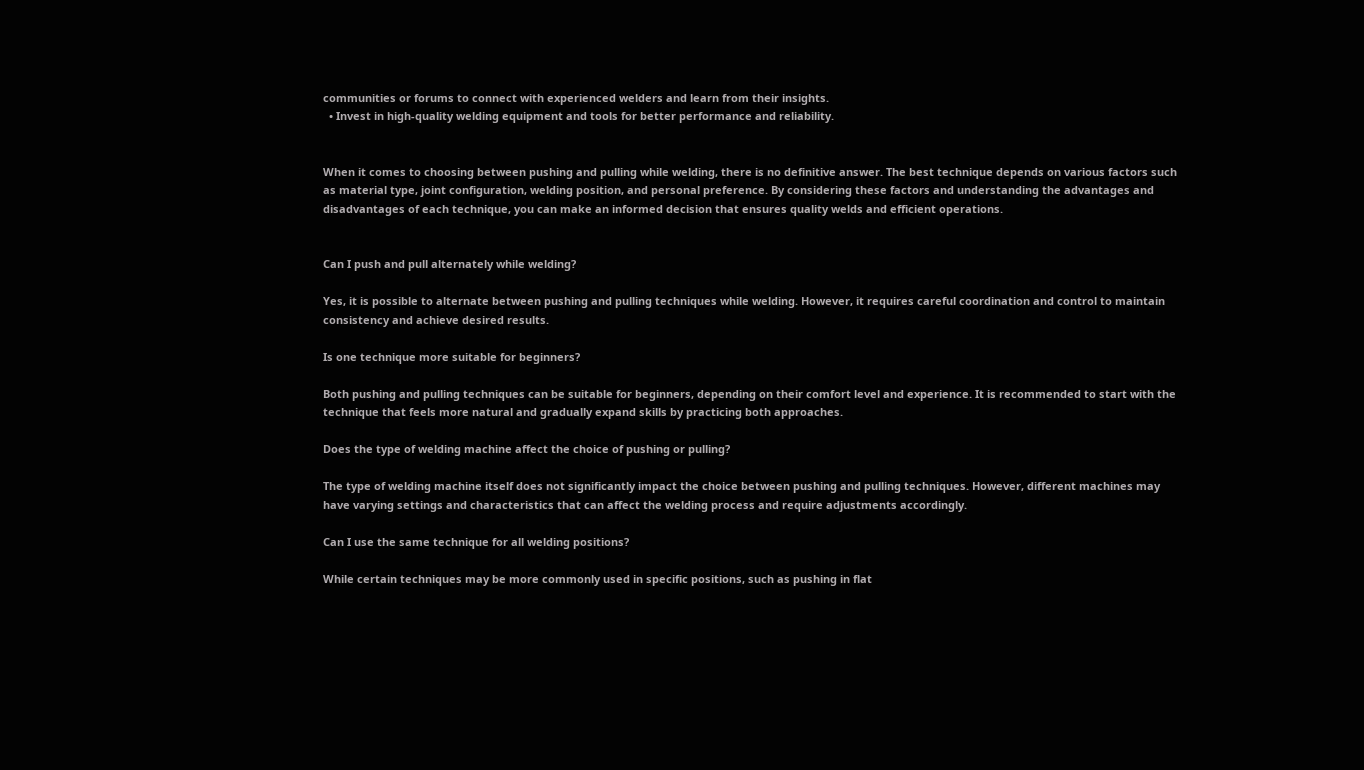communities or forums to connect with experienced welders and learn from their insights.
  • Invest in high-quality welding equipment and tools for better performance and reliability.


When it comes to choosing between pushing and pulling while welding, there is no definitive answer. The best technique depends on various factors such as material type, joint configuration, welding position, and personal preference. By considering these factors and understanding the advantages and disadvantages of each technique, you can make an informed decision that ensures quality welds and efficient operations.


Can I push and pull alternately while welding?

Yes, it is possible to alternate between pushing and pulling techniques while welding. However, it requires careful coordination and control to maintain consistency and achieve desired results.

Is one technique more suitable for beginners?

Both pushing and pulling techniques can be suitable for beginners, depending on their comfort level and experience. It is recommended to start with the technique that feels more natural and gradually expand skills by practicing both approaches.

Does the type of welding machine affect the choice of pushing or pulling?

The type of welding machine itself does not significantly impact the choice between pushing and pulling techniques. However, different machines may have varying settings and characteristics that can affect the welding process and require adjustments accordingly.

Can I use the same technique for all welding positions?

While certain techniques may be more commonly used in specific positions, such as pushing in flat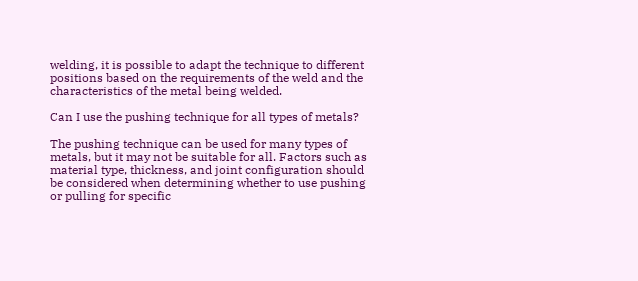welding, it is possible to adapt the technique to different positions based on the requirements of the weld and the characteristics of the metal being welded.

Can I use the pushing technique for all types of metals?

The pushing technique can be used for many types of metals, but it may not be suitable for all. Factors such as material type, thickness, and joint configuration should be considered when determining whether to use pushing or pulling for specific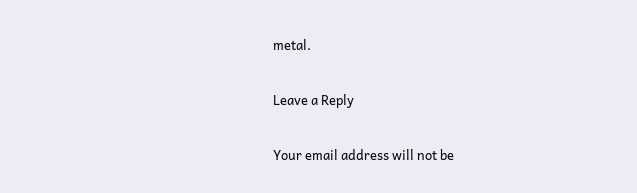metal.

Leave a Reply

Your email address will not be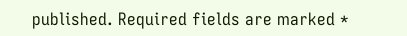published. Required fields are marked *